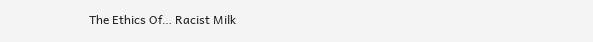The Ethics Of… Racist Milk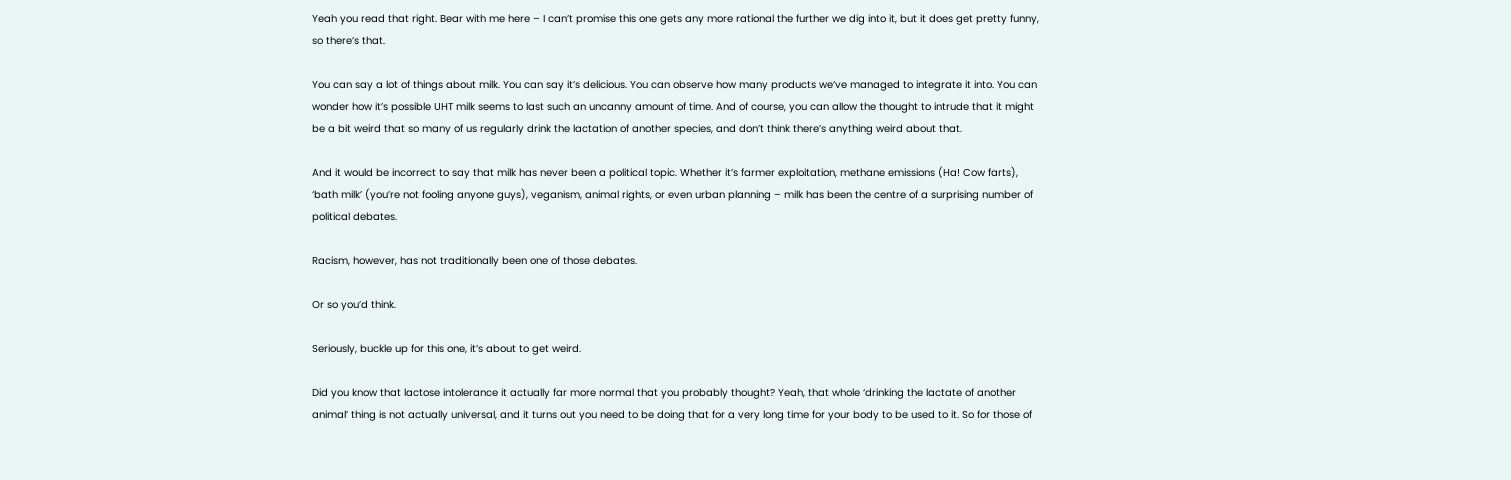Yeah you read that right. Bear with me here – I can’t promise this one gets any more rational the further we dig into it, but it does get pretty funny, so there’s that.

You can say a lot of things about milk. You can say it’s delicious. You can observe how many products we’ve managed to integrate it into. You can wonder how it’s possible UHT milk seems to last such an uncanny amount of time. And of course, you can allow the thought to intrude that it might be a bit weird that so many of us regularly drink the lactation of another species, and don’t think there’s anything weird about that.

And it would be incorrect to say that milk has never been a political topic. Whether it’s farmer exploitation, methane emissions (Ha! Cow farts), ‘bath milk’ (you’re not fooling anyone guys), veganism, animal rights, or even urban planning – milk has been the centre of a surprising number of political debates.

Racism, however, has not traditionally been one of those debates.

Or so you’d think.

Seriously, buckle up for this one, it’s about to get weird.

Did you know that lactose intolerance it actually far more normal that you probably thought? Yeah, that whole ‘drinking the lactate of another animal’ thing is not actually universal, and it turns out you need to be doing that for a very long time for your body to be used to it. So for those of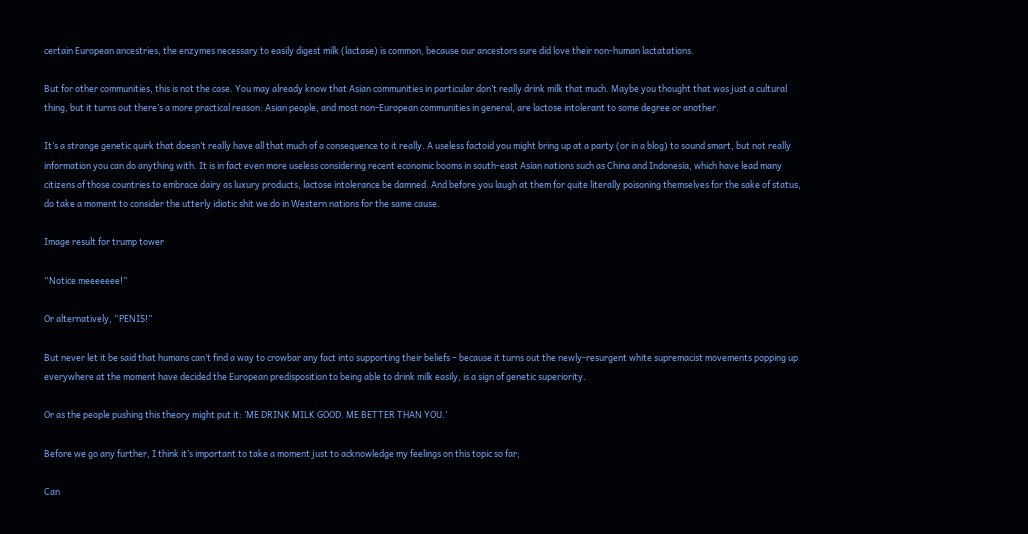certain European ancestries, the enzymes necessary to easily digest milk (lactase) is common, because our ancestors sure did love their non-human lactatations.

But for other communities, this is not the case. You may already know that Asian communities in particular don’t really drink milk that much. Maybe you thought that was just a cultural thing, but it turns out there’s a more practical reason: Asian people, and most non-European communities in general, are lactose intolerant to some degree or another.

It’s a strange genetic quirk that doesn’t really have all that much of a consequence to it really. A useless factoid you might bring up at a party (or in a blog) to sound smart, but not really information you can do anything with. It is in fact even more useless considering recent economic booms in south-east Asian nations such as China and Indonesia, which have lead many citizens of those countries to embrace dairy as luxury products, lactose intolerance be damned. And before you laugh at them for quite literally poisoning themselves for the sake of status, do take a moment to consider the utterly idiotic shit we do in Western nations for the same cause.

Image result for trump tower

“Notice meeeeeee!”

Or alternatively, “PENIS!”

But never let it be said that humans can’t find a way to crowbar any fact into supporting their beliefs – because it turns out the newly-resurgent white supremacist movements popping up everywhere at the moment have decided the European predisposition to being able to drink milk easily, is a sign of genetic superiority.

Or as the people pushing this theory might put it: ‘ME DRINK MILK GOOD. ME BETTER THAN YOU.’

Before we go any further, I think it’s important to take a moment just to acknowledge my feelings on this topic so far;

Can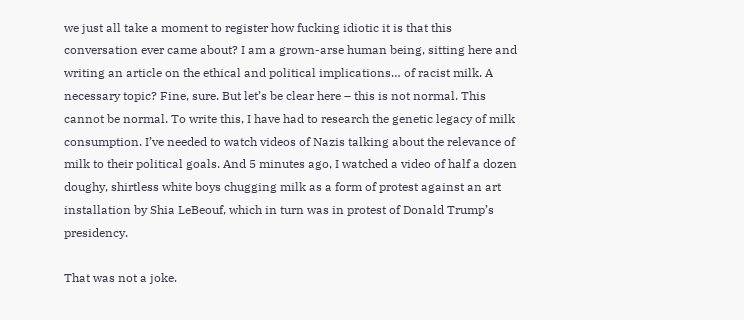we just all take a moment to register how fucking idiotic it is that this conversation ever came about? I am a grown-arse human being, sitting here and writing an article on the ethical and political implications… of racist milk. A necessary topic? Fine, sure. But let’s be clear here – this is not normal. This cannot be normal. To write this, I have had to research the genetic legacy of milk consumption. I’ve needed to watch videos of Nazis talking about the relevance of milk to their political goals. And 5 minutes ago, I watched a video of half a dozen doughy, shirtless white boys chugging milk as a form of protest against an art installation by Shia LeBeouf, which in turn was in protest of Donald Trump’s presidency.

That was not a joke.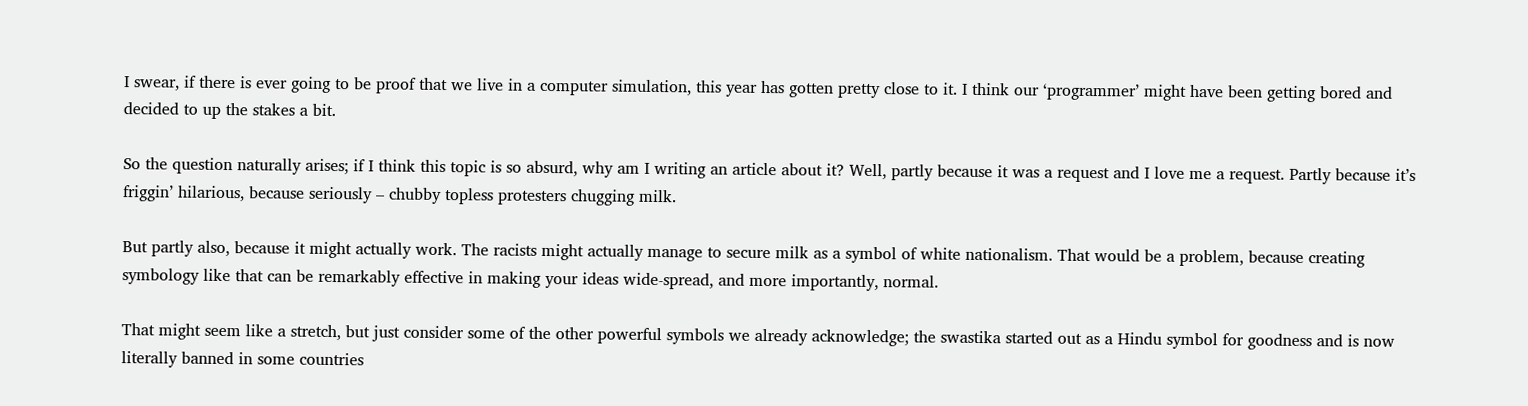I swear, if there is ever going to be proof that we live in a computer simulation, this year has gotten pretty close to it. I think our ‘programmer’ might have been getting bored and decided to up the stakes a bit.

So the question naturally arises; if I think this topic is so absurd, why am I writing an article about it? Well, partly because it was a request and I love me a request. Partly because it’s friggin’ hilarious, because seriously – chubby topless protesters chugging milk.

But partly also, because it might actually work. The racists might actually manage to secure milk as a symbol of white nationalism. That would be a problem, because creating symbology like that can be remarkably effective in making your ideas wide-spread, and more importantly, normal.

That might seem like a stretch, but just consider some of the other powerful symbols we already acknowledge; the swastika started out as a Hindu symbol for goodness and is now literally banned in some countries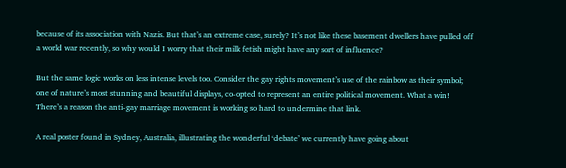because of its association with Nazis. But that’s an extreme case, surely? It’s not like these basement dwellers have pulled off a world war recently, so why would I worry that their milk fetish might have any sort of influence?

But the same logic works on less intense levels too. Consider the gay rights movement’s use of the rainbow as their symbol; one of nature’s most stunning and beautiful displays, co-opted to represent an entire political movement. What a win! There’s a reason the anti-gay marriage movement is working so hard to undermine that link.

A real poster found in Sydney, Australia, illustrating the wonderful ‘debate’ we currently have going about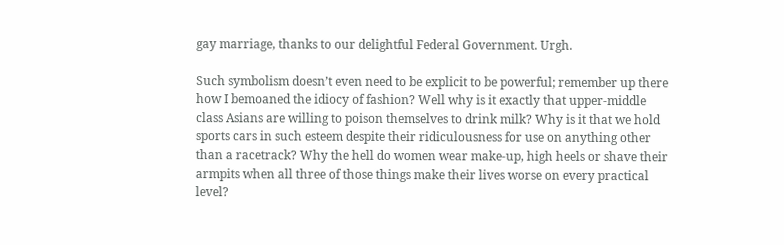gay marriage, thanks to our delightful Federal Government. Urgh.

Such symbolism doesn’t even need to be explicit to be powerful; remember up there how I bemoaned the idiocy of fashion? Well why is it exactly that upper-middle class Asians are willing to poison themselves to drink milk? Why is it that we hold sports cars in such esteem despite their ridiculousness for use on anything other than a racetrack? Why the hell do women wear make-up, high heels or shave their armpits when all three of those things make their lives worse on every practical level?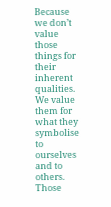Because we don’t value those things for their inherent qualities. We value them for what they symbolise to ourselves and to others. Those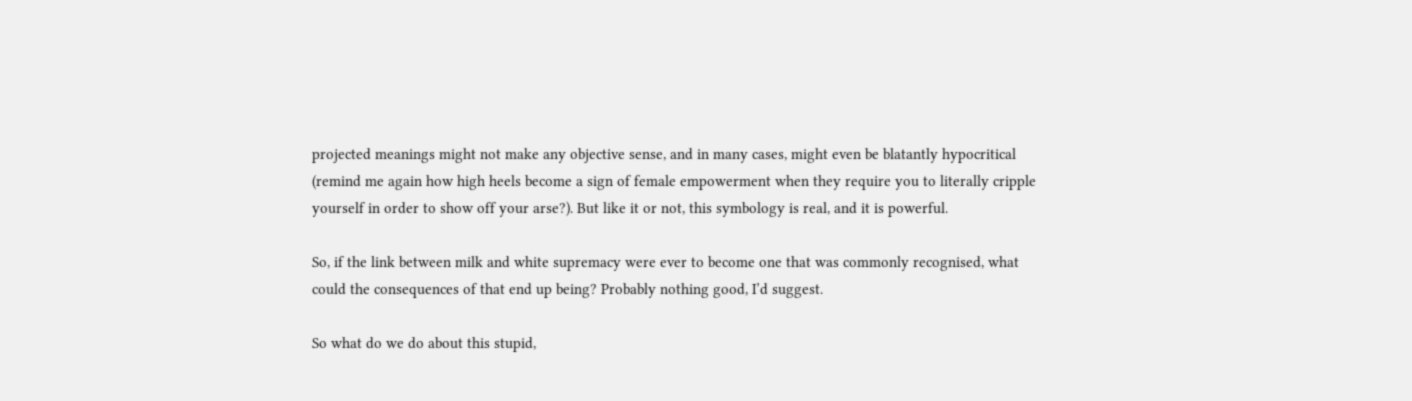projected meanings might not make any objective sense, and in many cases, might even be blatantly hypocritical (remind me again how high heels become a sign of female empowerment when they require you to literally cripple yourself in order to show off your arse?). But like it or not, this symbology is real, and it is powerful.

So, if the link between milk and white supremacy were ever to become one that was commonly recognised, what could the consequences of that end up being? Probably nothing good, I’d suggest.

So what do we do about this stupid,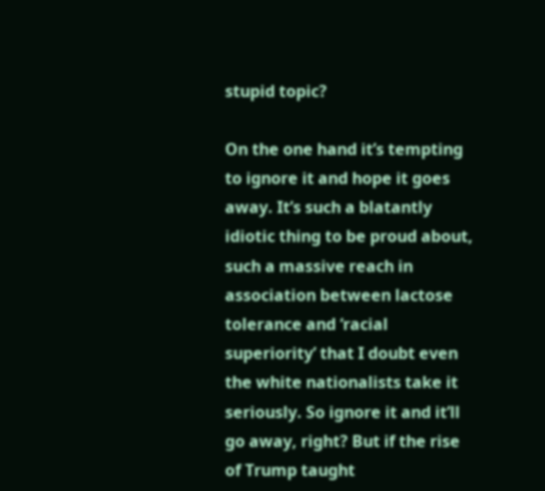stupid topic?

On the one hand it’s tempting to ignore it and hope it goes away. It’s such a blatantly idiotic thing to be proud about, such a massive reach in association between lactose tolerance and ‘racial superiority’ that I doubt even the white nationalists take it seriously. So ignore it and it’ll go away, right? But if the rise of Trump taught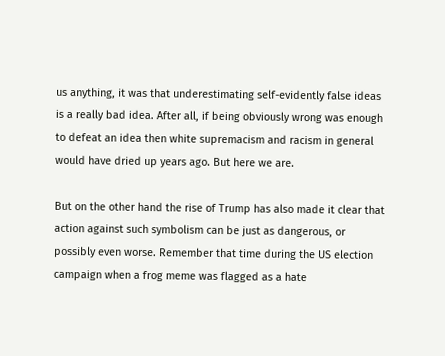us anything, it was that underestimating self-evidently false ideas is a really bad idea. After all, if being obviously wrong was enough to defeat an idea then white supremacism and racism in general would have dried up years ago. But here we are.

But on the other hand the rise of Trump has also made it clear that action against such symbolism can be just as dangerous, or possibly even worse. Remember that time during the US election campaign when a frog meme was flagged as a hate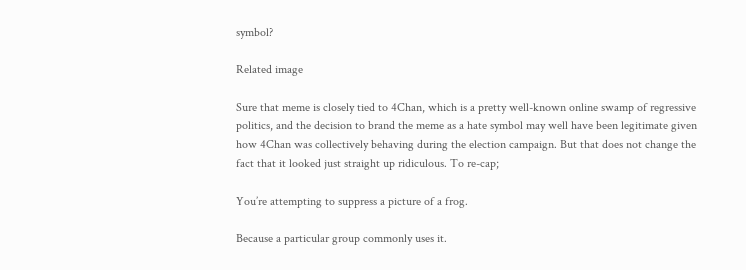symbol?

Related image

Sure that meme is closely tied to 4Chan, which is a pretty well-known online swamp of regressive politics, and the decision to brand the meme as a hate symbol may well have been legitimate given how 4Chan was collectively behaving during the election campaign. But that does not change the fact that it looked just straight up ridiculous. To re-cap;

You’re attempting to suppress a picture of a frog.

Because a particular group commonly uses it.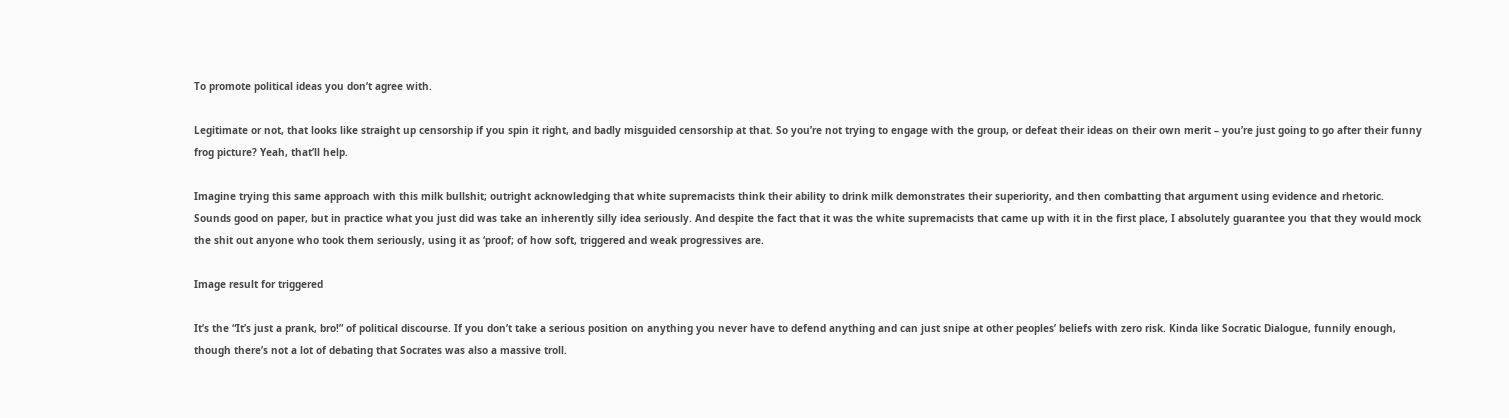To promote political ideas you don’t agree with.

Legitimate or not, that looks like straight up censorship if you spin it right, and badly misguided censorship at that. So you’re not trying to engage with the group, or defeat their ideas on their own merit – you’re just going to go after their funny frog picture? Yeah, that’ll help.

Imagine trying this same approach with this milk bullshit; outright acknowledging that white supremacists think their ability to drink milk demonstrates their superiority, and then combatting that argument using evidence and rhetoric. Sounds good on paper, but in practice what you just did was take an inherently silly idea seriously. And despite the fact that it was the white supremacists that came up with it in the first place, I absolutely guarantee you that they would mock the shit out anyone who took them seriously, using it as ‘proof; of how soft, triggered and weak progressives are.

Image result for triggered

It’s the “It’s just a prank, bro!” of political discourse. If you don’t take a serious position on anything you never have to defend anything and can just snipe at other peoples’ beliefs with zero risk. Kinda like Socratic Dialogue, funnily enough, though there’s not a lot of debating that Socrates was also a massive troll.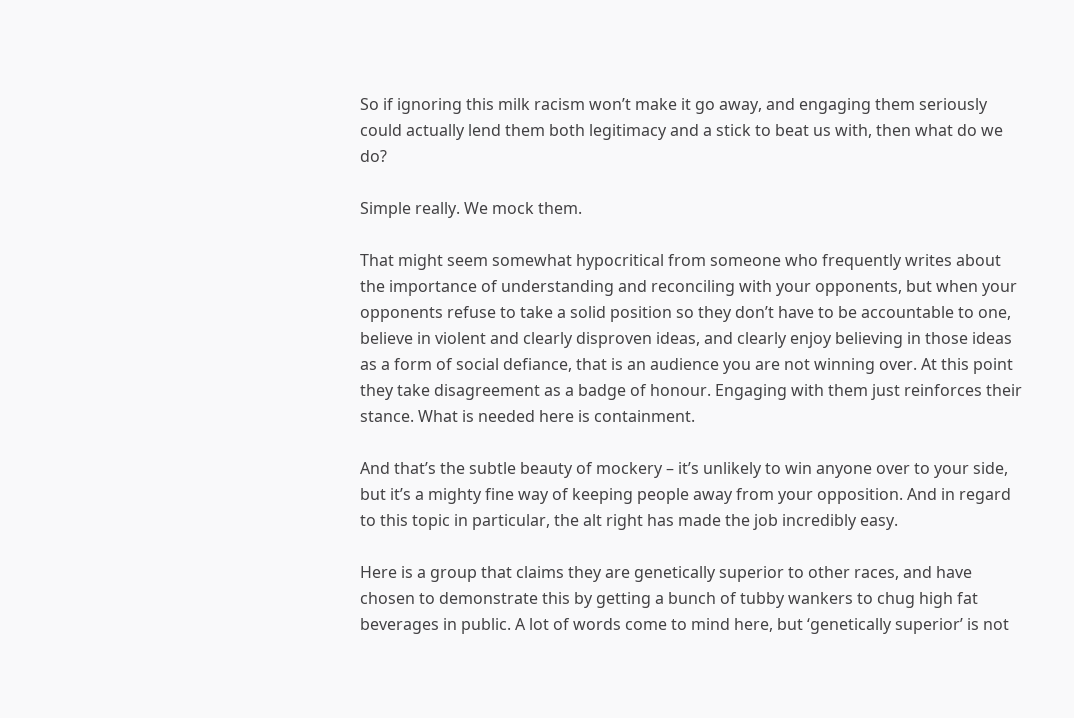So if ignoring this milk racism won’t make it go away, and engaging them seriously could actually lend them both legitimacy and a stick to beat us with, then what do we do?

Simple really. We mock them.

That might seem somewhat hypocritical from someone who frequently writes about the importance of understanding and reconciling with your opponents, but when your opponents refuse to take a solid position so they don’t have to be accountable to one, believe in violent and clearly disproven ideas, and clearly enjoy believing in those ideas as a form of social defiance, that is an audience you are not winning over. At this point they take disagreement as a badge of honour. Engaging with them just reinforces their stance. What is needed here is containment.

And that’s the subtle beauty of mockery – it’s unlikely to win anyone over to your side, but it’s a mighty fine way of keeping people away from your opposition. And in regard to this topic in particular, the alt right has made the job incredibly easy.

Here is a group that claims they are genetically superior to other races, and have chosen to demonstrate this by getting a bunch of tubby wankers to chug high fat beverages in public. A lot of words come to mind here, but ‘genetically superior’ is not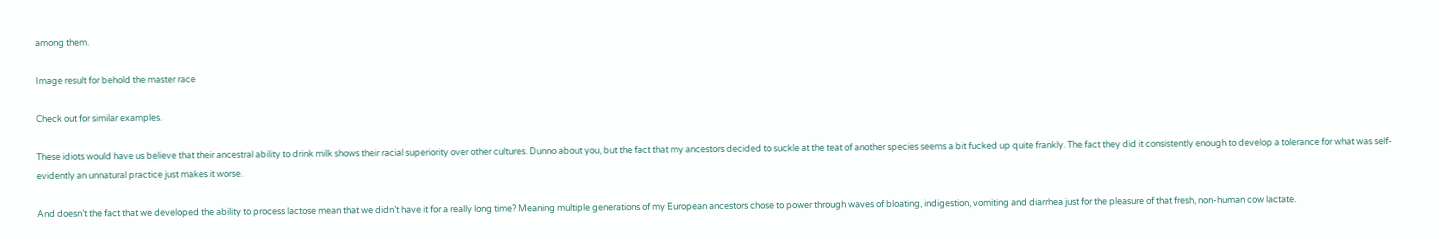among them.

Image result for behold the master race

Check out for similar examples.

These idiots would have us believe that their ancestral ability to drink milk shows their racial superiority over other cultures. Dunno about you, but the fact that my ancestors decided to suckle at the teat of another species seems a bit fucked up quite frankly. The fact they did it consistently enough to develop a tolerance for what was self-evidently an unnatural practice just makes it worse.

And doesn’t the fact that we developed the ability to process lactose mean that we didn’t have it for a really long time? Meaning multiple generations of my European ancestors chose to power through waves of bloating, indigestion, vomiting and diarrhea just for the pleasure of that fresh, non-human cow lactate.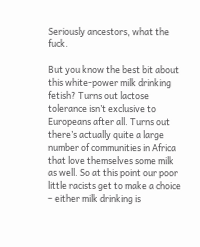Seriously ancestors, what the fuck.

But you know the best bit about this white-power milk drinking fetish? Turns out lactose tolerance isn’t exclusive to Europeans after all. Turns out there’s actually quite a large number of communities in Africa that love themselves some milk as well. So at this point our poor little racists get to make a choice – either milk drinking is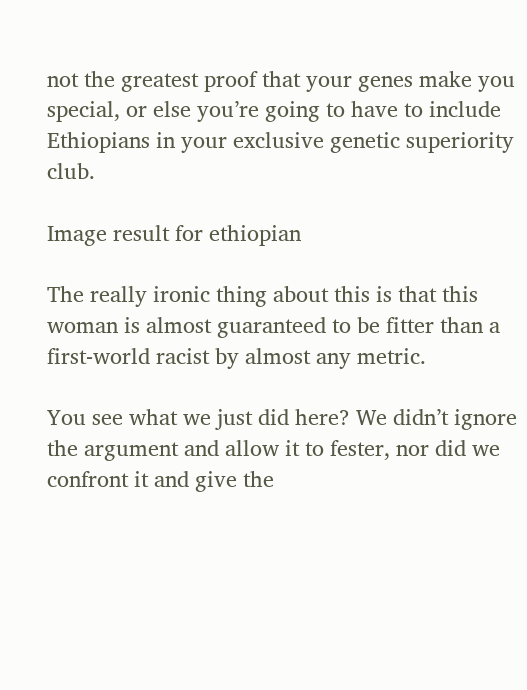not the greatest proof that your genes make you special, or else you’re going to have to include Ethiopians in your exclusive genetic superiority club.

Image result for ethiopian

The really ironic thing about this is that this woman is almost guaranteed to be fitter than a first-world racist by almost any metric.

You see what we just did here? We didn’t ignore the argument and allow it to fester, nor did we confront it and give the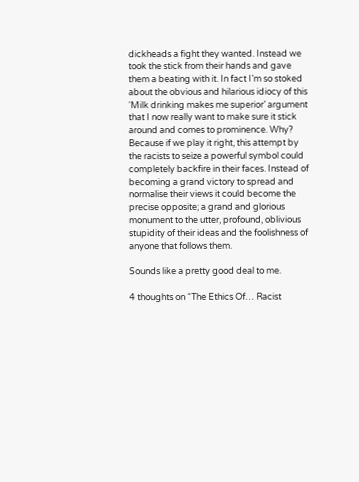dickheads a fight they wanted. Instead we took the stick from their hands and gave them a beating with it. In fact I’m so stoked about the obvious and hilarious idiocy of this ‘Milk drinking makes me superior’ argument that I now really want to make sure it stick around and comes to prominence. Why? Because if we play it right, this attempt by the racists to seize a powerful symbol could completely backfire in their faces. Instead of becoming a grand victory to spread and normalise their views it could become the precise opposite; a grand and glorious monument to the utter, profound, oblivious stupidity of their ideas and the foolishness of anyone that follows them.

Sounds like a pretty good deal to me.

4 thoughts on “The Ethics Of… Racist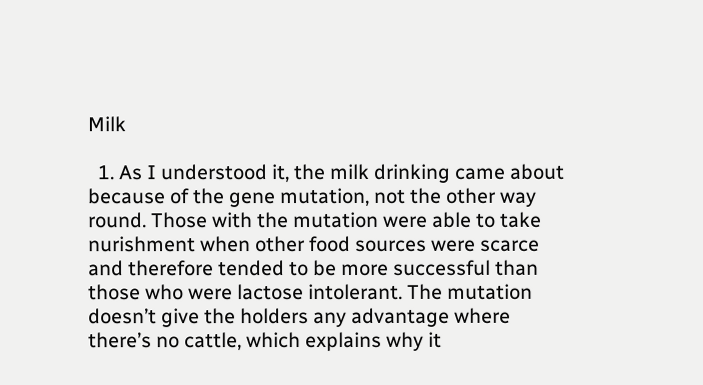Milk

  1. As I understood it, the milk drinking came about because of the gene mutation, not the other way round. Those with the mutation were able to take nurishment when other food sources were scarce and therefore tended to be more successful than those who were lactose intolerant. The mutation doesn’t give the holders any advantage where there’s no cattle, which explains why it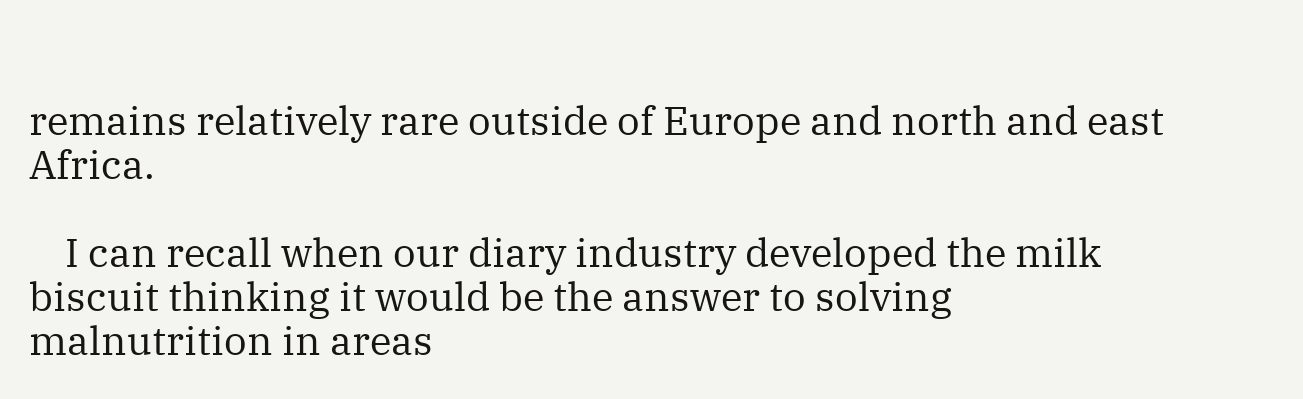remains relatively rare outside of Europe and north and east Africa.

    I can recall when our diary industry developed the milk biscuit thinking it would be the answer to solving malnutrition in areas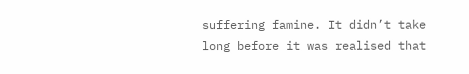suffering famine. It didn’t take long before it was realised that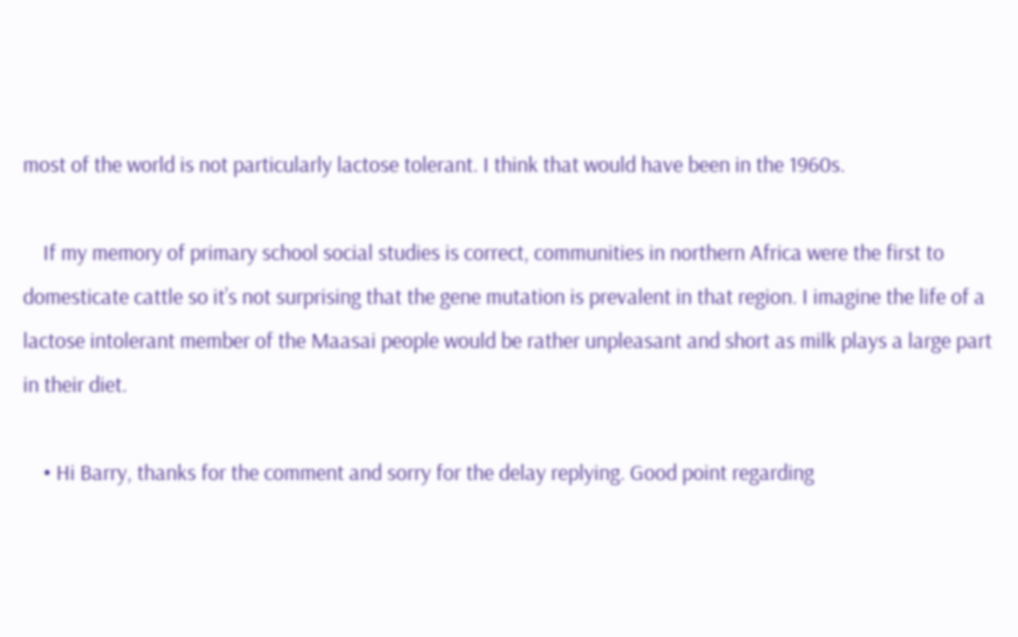most of the world is not particularly lactose tolerant. I think that would have been in the 1960s.

    If my memory of primary school social studies is correct, communities in northern Africa were the first to domesticate cattle so it’s not surprising that the gene mutation is prevalent in that region. I imagine the life of a lactose intolerant member of the Maasai people would be rather unpleasant and short as milk plays a large part in their diet.

    • Hi Barry, thanks for the comment and sorry for the delay replying. Good point regarding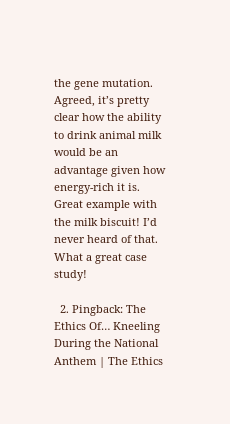the gene mutation. Agreed, it’s pretty clear how the ability to drink animal milk would be an advantage given how energy-rich it is. Great example with the milk biscuit! I’d never heard of that. What a great case study!

  2. Pingback: The Ethics Of… Kneeling During the National Anthem | The Ethics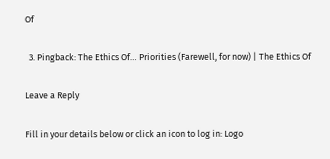Of

  3. Pingback: The Ethics Of… Priorities (Farewell, for now) | The Ethics Of

Leave a Reply

Fill in your details below or click an icon to log in: Logo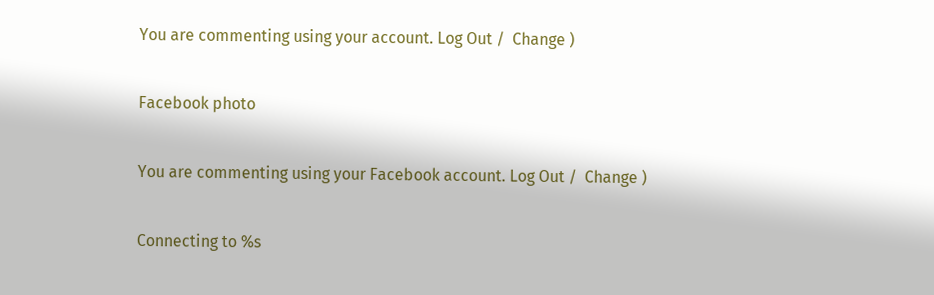You are commenting using your account. Log Out /  Change )

Facebook photo

You are commenting using your Facebook account. Log Out /  Change )

Connecting to %s